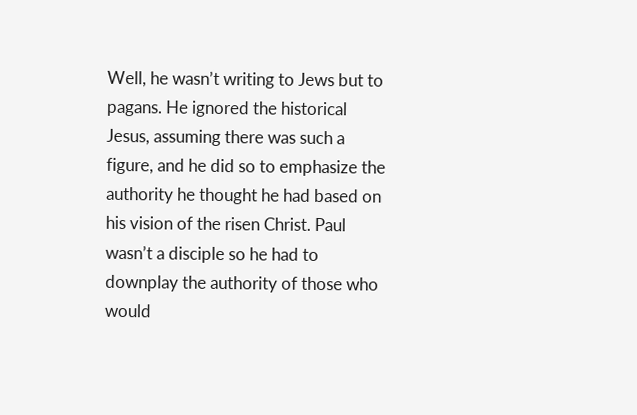Well, he wasn’t writing to Jews but to pagans. He ignored the historical Jesus, assuming there was such a figure, and he did so to emphasize the authority he thought he had based on his vision of the risen Christ. Paul wasn’t a disciple so he had to downplay the authority of those who would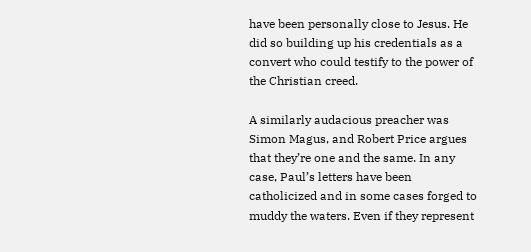have been personally close to Jesus. He did so building up his credentials as a convert who could testify to the power of the Christian creed.

A similarly audacious preacher was Simon Magus, and Robert Price argues that they’re one and the same. In any case, Paul’s letters have been catholicized and in some cases forged to muddy the waters. Even if they represent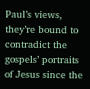Paul’s views, they’re bound to contradict the gospels’ portraits of Jesus since the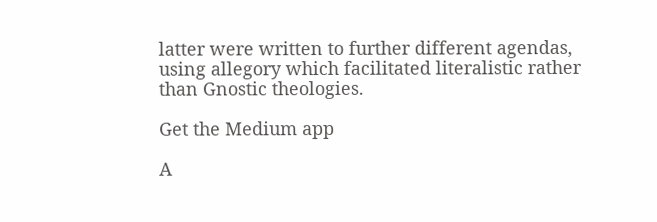latter were written to further different agendas, using allegory which facilitated literalistic rather than Gnostic theologies.

Get the Medium app

A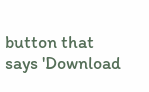button that says 'Download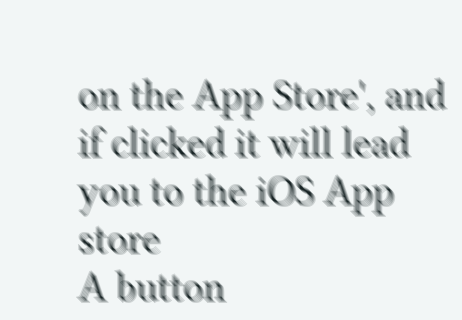on the App Store', and if clicked it will lead you to the iOS App store
A button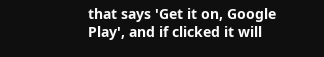that says 'Get it on, Google Play', and if clicked it will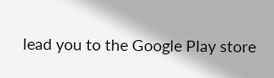lead you to the Google Play store